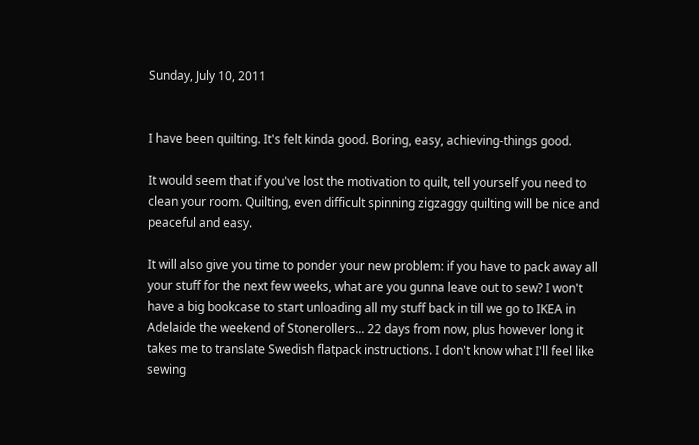Sunday, July 10, 2011


I have been quilting. It's felt kinda good. Boring, easy, achieving-things good.

It would seem that if you've lost the motivation to quilt, tell yourself you need to clean your room. Quilting, even difficult spinning zigzaggy quilting will be nice and peaceful and easy.

It will also give you time to ponder your new problem: if you have to pack away all your stuff for the next few weeks, what are you gunna leave out to sew? I won't have a big bookcase to start unloading all my stuff back in till we go to IKEA in Adelaide the weekend of Stonerollers... 22 days from now, plus however long it takes me to translate Swedish flatpack instructions. I don't know what I'll feel like sewing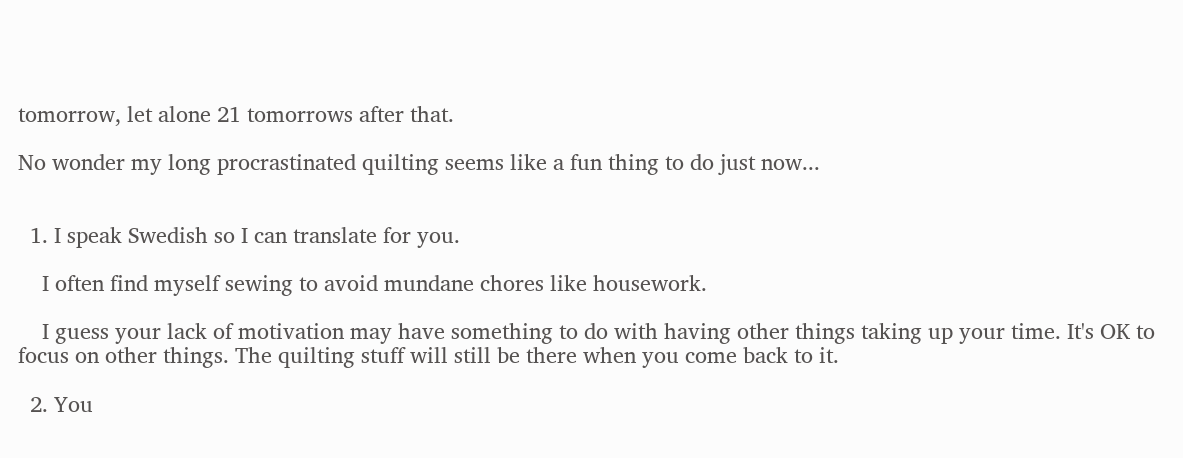tomorrow, let alone 21 tomorrows after that.

No wonder my long procrastinated quilting seems like a fun thing to do just now...


  1. I speak Swedish so I can translate for you.

    I often find myself sewing to avoid mundane chores like housework.

    I guess your lack of motivation may have something to do with having other things taking up your time. It's OK to focus on other things. The quilting stuff will still be there when you come back to it.

  2. You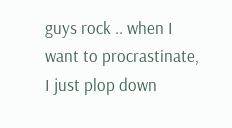guys rock .. when I want to procrastinate, I just plop down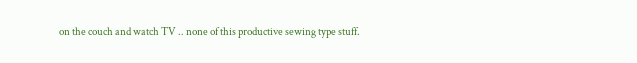on the couch and watch TV .. none of this productive sewing type stuff.